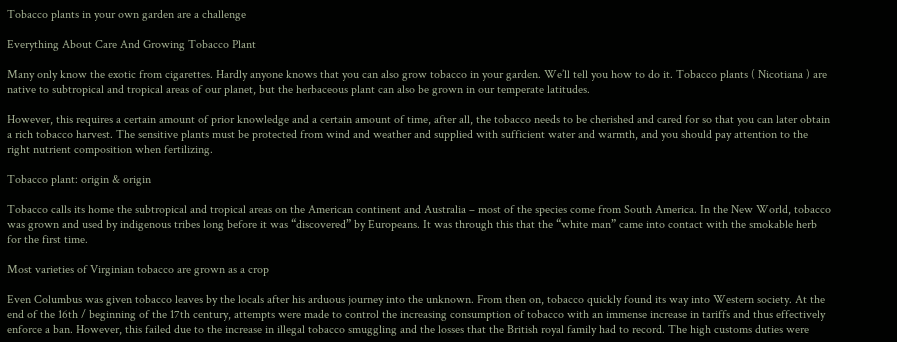Tobacco plants in your own garden are a challenge

Everything About Care And Growing Tobacco Plant

Many only know the exotic from cigarettes. Hardly anyone knows that you can also grow tobacco in your garden. We’ll tell you how to do it. Tobacco plants ( Nicotiana ) are native to subtropical and tropical areas of our planet, but the herbaceous plant can also be grown in our temperate latitudes.

However, this requires a certain amount of prior knowledge and a certain amount of time, after all, the tobacco needs to be cherished and cared for so that you can later obtain a rich tobacco harvest. The sensitive plants must be protected from wind and weather and supplied with sufficient water and warmth, and you should pay attention to the right nutrient composition when fertilizing.

Tobacco plant: origin & origin

Tobacco calls its home the subtropical and tropical areas on the American continent and Australia – most of the species come from South America. In the New World, tobacco was grown and used by indigenous tribes long before it was “discovered” by Europeans. It was through this that the “white man” came into contact with the smokable herb for the first time.

Most varieties of Virginian tobacco are grown as a crop

Even Columbus was given tobacco leaves by the locals after his arduous journey into the unknown. From then on, tobacco quickly found its way into Western society. At the end of the 16th / beginning of the 17th century, attempts were made to control the increasing consumption of tobacco with an immense increase in tariffs and thus effectively enforce a ban. However, this failed due to the increase in illegal tobacco smuggling and the losses that the British royal family had to record. The high customs duties were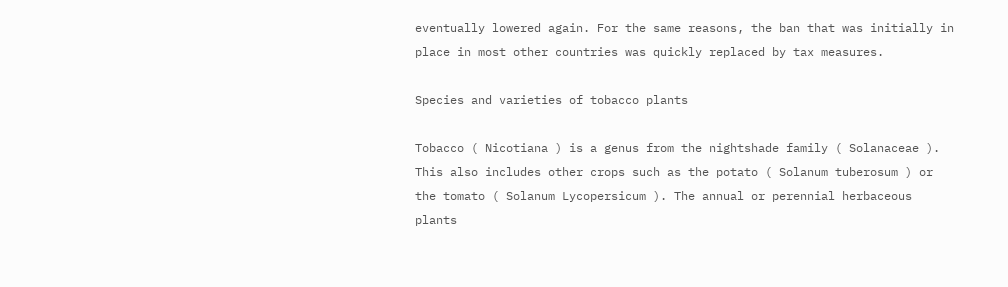eventually lowered again. For the same reasons, the ban that was initially in place in most other countries was quickly replaced by tax measures.

Species and varieties of tobacco plants

Tobacco ( Nicotiana ) is a genus from the nightshade family ( Solanaceae ). This also includes other crops such as the potato ( Solanum tuberosum ) or the tomato ( Solanum Lycopersicum ). The annual or perennial herbaceous plants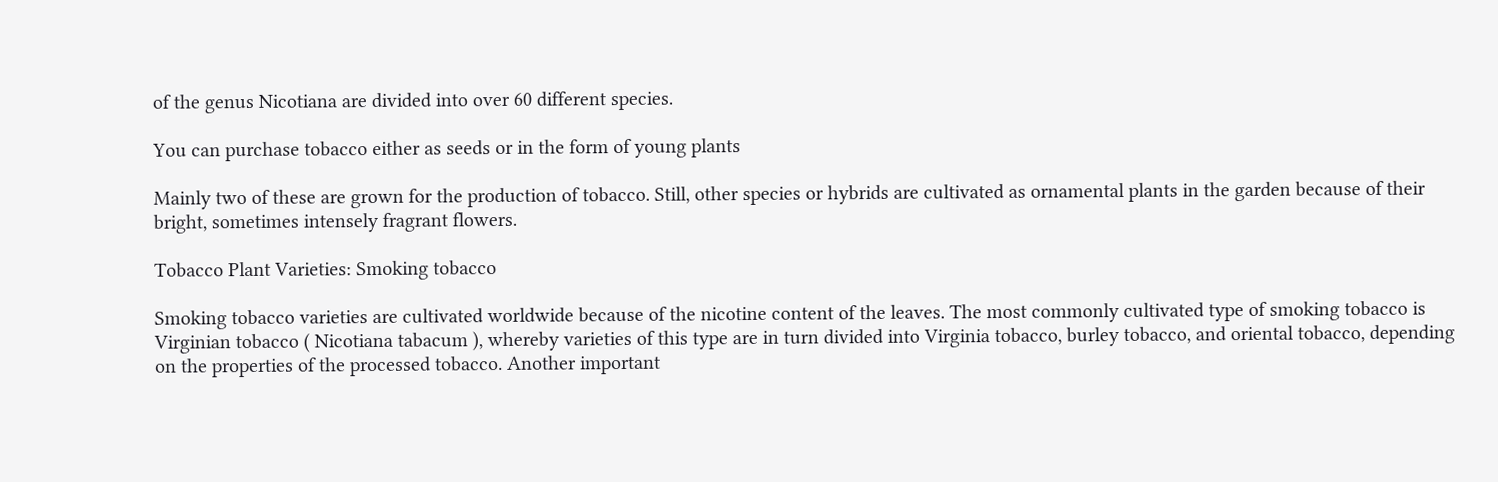of the genus Nicotiana are divided into over 60 different species.

You can purchase tobacco either as seeds or in the form of young plants

Mainly two of these are grown for the production of tobacco. Still, other species or hybrids are cultivated as ornamental plants in the garden because of their bright, sometimes intensely fragrant flowers.

Tobacco Plant Varieties: Smoking tobacco

Smoking tobacco varieties are cultivated worldwide because of the nicotine content of the leaves. The most commonly cultivated type of smoking tobacco is Virginian tobacco ( Nicotiana tabacum ), whereby varieties of this type are in turn divided into Virginia tobacco, burley tobacco, and oriental tobacco, depending on the properties of the processed tobacco. Another important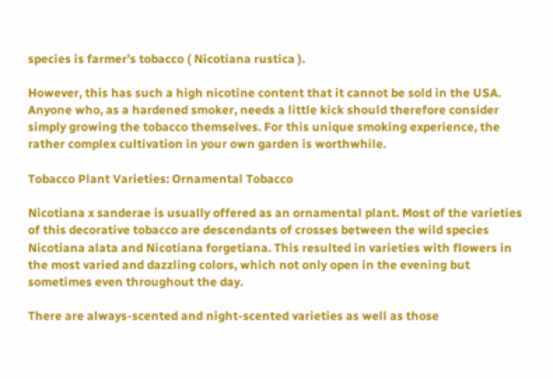species is farmer’s tobacco ( Nicotiana rustica ).

However, this has such a high nicotine content that it cannot be sold in the USA. Anyone who, as a hardened smoker, needs a little kick should therefore consider simply growing the tobacco themselves. For this unique smoking experience, the rather complex cultivation in your own garden is worthwhile.

Tobacco Plant Varieties: Ornamental Tobacco

Nicotiana x sanderae is usually offered as an ornamental plant. Most of the varieties of this decorative tobacco are descendants of crosses between the wild species Nicotiana alata and Nicotiana forgetiana. This resulted in varieties with flowers in the most varied and dazzling colors, which not only open in the evening but sometimes even throughout the day.

There are always-scented and night-scented varieties as well as those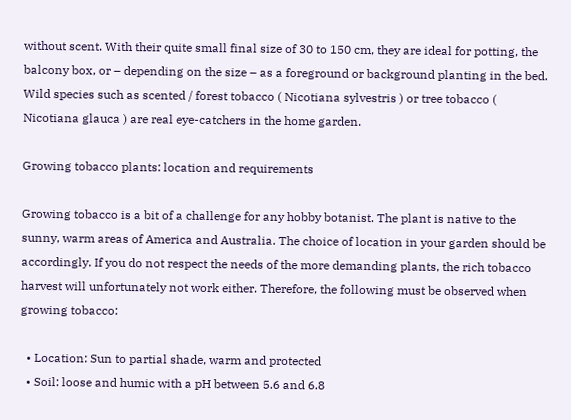without scent. With their quite small final size of 30 to 150 cm, they are ideal for potting, the balcony box, or – depending on the size – as a foreground or background planting in the bed. Wild species such as scented / forest tobacco ( Nicotiana sylvestris ) or tree tobacco ( Nicotiana glauca ) are real eye-catchers in the home garden.

Growing tobacco plants: location and requirements

Growing tobacco is a bit of a challenge for any hobby botanist. The plant is native to the sunny, warm areas of America and Australia. The choice of location in your garden should be accordingly. If you do not respect the needs of the more demanding plants, the rich tobacco harvest will unfortunately not work either. Therefore, the following must be observed when growing tobacco:

  • Location: Sun to partial shade, warm and protected
  • Soil: loose and humic with a pH between 5.6 and 6.8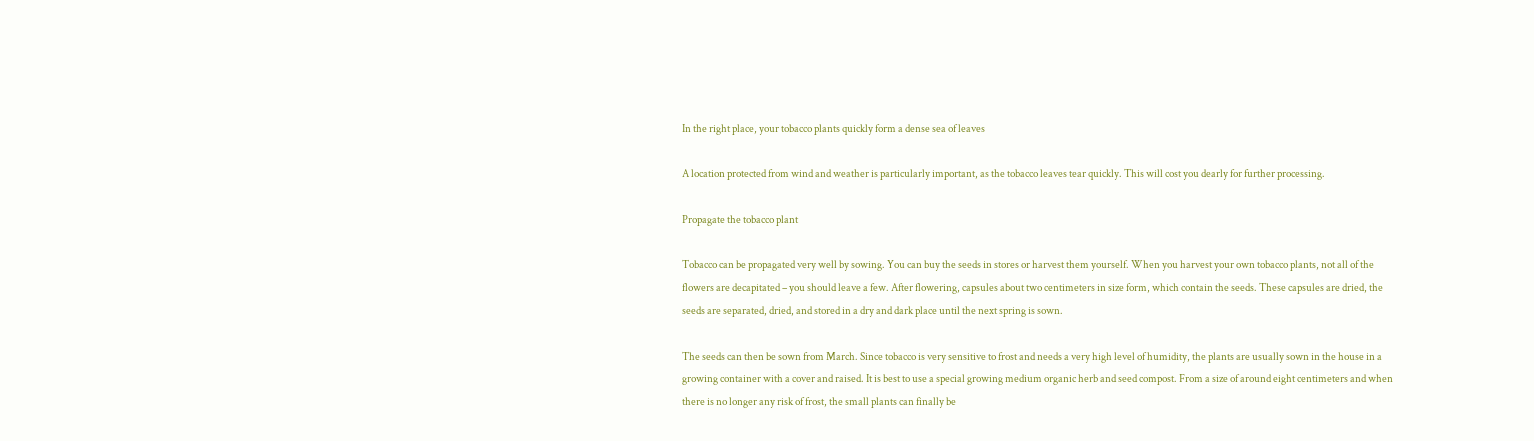In the right place, your tobacco plants quickly form a dense sea of leaves

A location protected from wind and weather is particularly important, as the tobacco leaves tear quickly. This will cost you dearly for further processing.

Propagate the tobacco plant

Tobacco can be propagated very well by sowing. You can buy the seeds in stores or harvest them yourself. When you harvest your own tobacco plants, not all of the flowers are decapitated – you should leave a few. After flowering, capsules about two centimeters in size form, which contain the seeds. These capsules are dried, the seeds are separated, dried, and stored in a dry and dark place until the next spring is sown.

The seeds can then be sown from March. Since tobacco is very sensitive to frost and needs a very high level of humidity, the plants are usually sown in the house in a growing container with a cover and raised. It is best to use a special growing medium organic herb and seed compost. From a size of around eight centimeters and when there is no longer any risk of frost, the small plants can finally be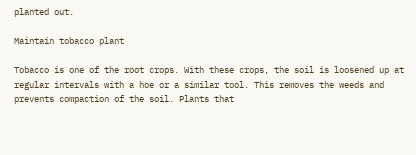planted out.

Maintain tobacco plant

Tobacco is one of the root crops. With these crops, the soil is loosened up at regular intervals with a hoe or a similar tool. This removes the weeds and prevents compaction of the soil. Plants that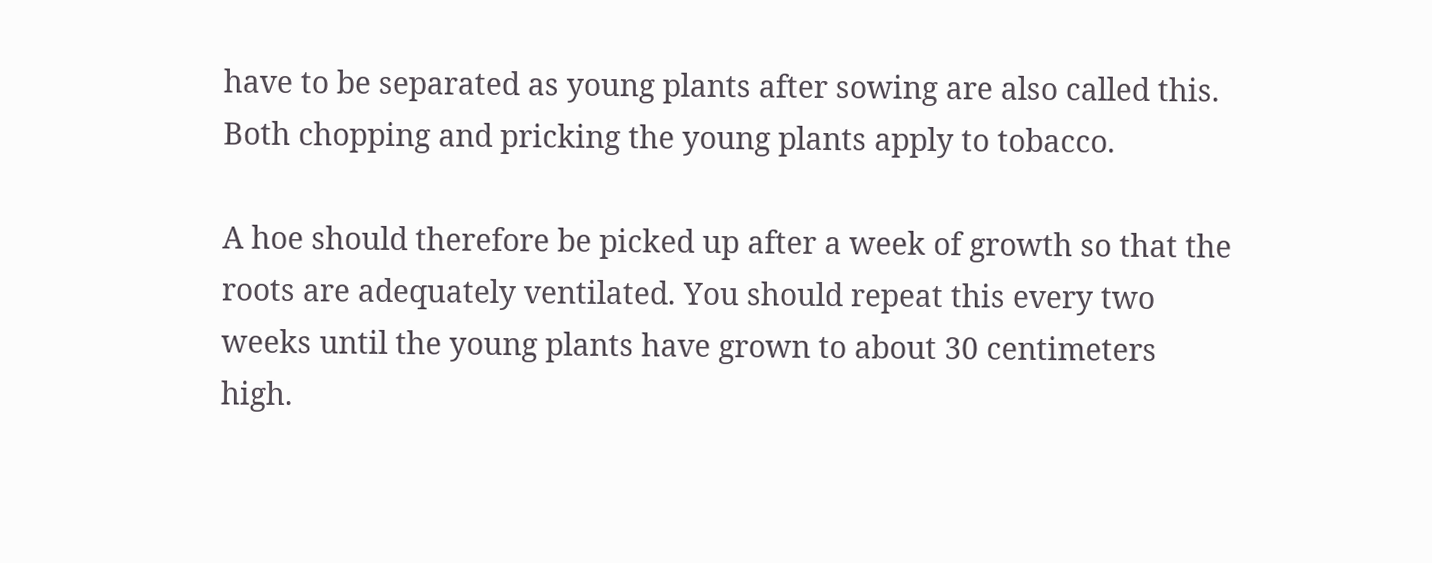have to be separated as young plants after sowing are also called this. Both chopping and pricking the young plants apply to tobacco.

A hoe should therefore be picked up after a week of growth so that the roots are adequately ventilated. You should repeat this every two weeks until the young plants have grown to about 30 centimeters high.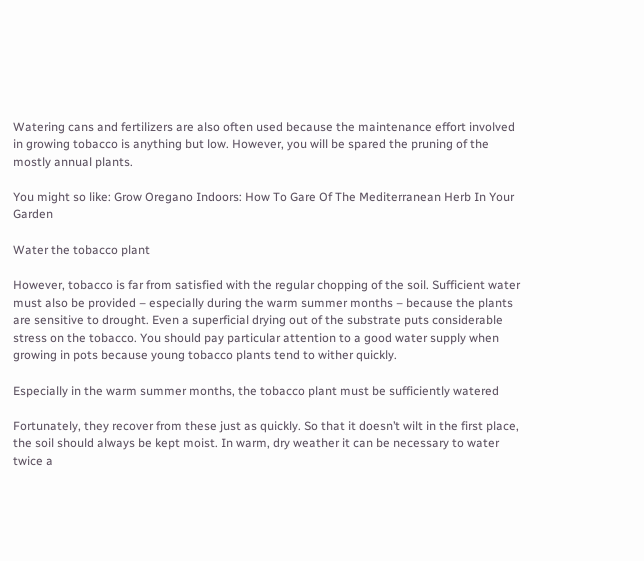Watering cans and fertilizers are also often used because the maintenance effort involved in growing tobacco is anything but low. However, you will be spared the pruning of the mostly annual plants.

You might so like: Grow Oregano Indoors: How To Gare Of The Mediterranean Herb In Your Garden

Water the tobacco plant

However, tobacco is far from satisfied with the regular chopping of the soil. Sufficient water must also be provided – especially during the warm summer months – because the plants are sensitive to drought. Even a superficial drying out of the substrate puts considerable stress on the tobacco. You should pay particular attention to a good water supply when growing in pots because young tobacco plants tend to wither quickly.

Especially in the warm summer months, the tobacco plant must be sufficiently watered

Fortunately, they recover from these just as quickly. So that it doesn’t wilt in the first place, the soil should always be kept moist. In warm, dry weather it can be necessary to water twice a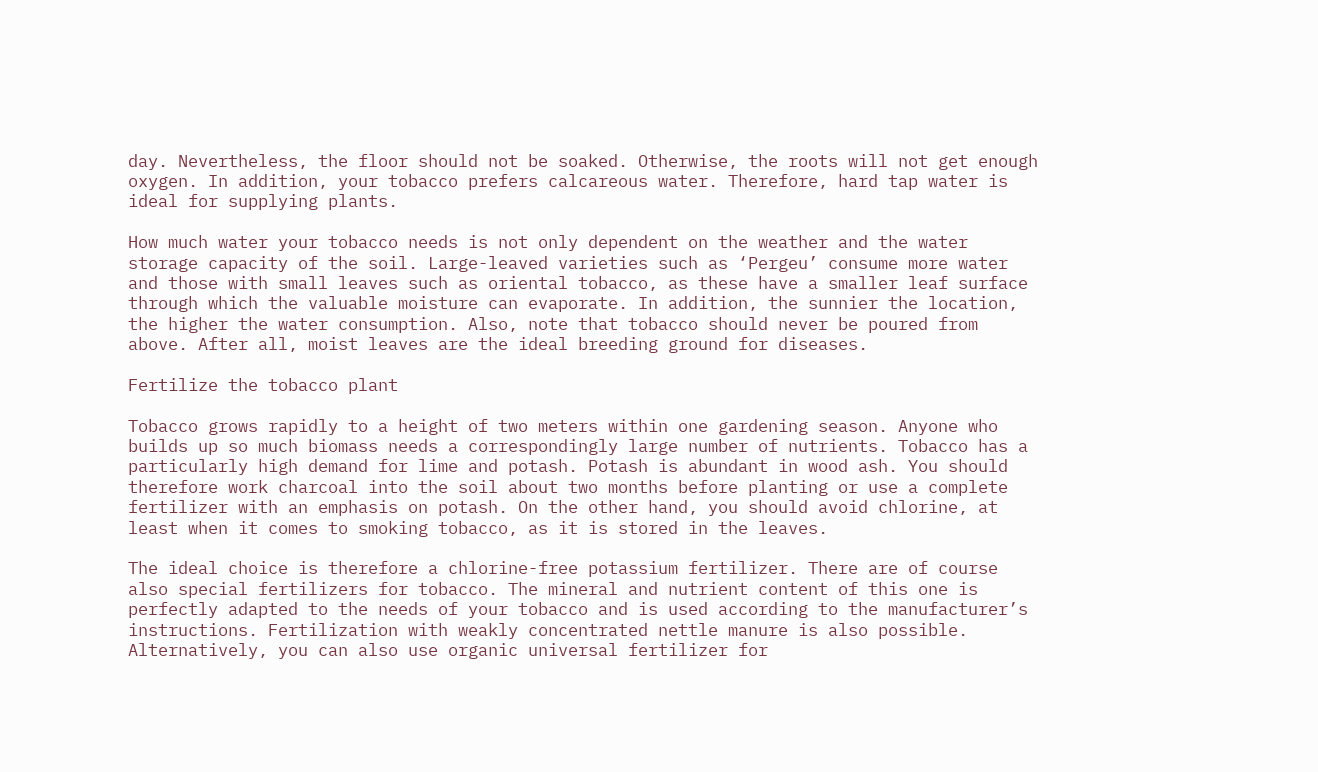day. Nevertheless, the floor should not be soaked. Otherwise, the roots will not get enough oxygen. In addition, your tobacco prefers calcareous water. Therefore, hard tap water is ideal for supplying plants.

How much water your tobacco needs is not only dependent on the weather and the water storage capacity of the soil. Large-leaved varieties such as ‘Pergeu’ consume more water and those with small leaves such as oriental tobacco, as these have a smaller leaf surface through which the valuable moisture can evaporate. In addition, the sunnier the location, the higher the water consumption. Also, note that tobacco should never be poured from above. After all, moist leaves are the ideal breeding ground for diseases.

Fertilize the tobacco plant

Tobacco grows rapidly to a height of two meters within one gardening season. Anyone who builds up so much biomass needs a correspondingly large number of nutrients. Tobacco has a particularly high demand for lime and potash. Potash is abundant in wood ash. You should therefore work charcoal into the soil about two months before planting or use a complete fertilizer with an emphasis on potash. On the other hand, you should avoid chlorine, at least when it comes to smoking tobacco, as it is stored in the leaves.

The ideal choice is therefore a chlorine-free potassium fertilizer. There are of course also special fertilizers for tobacco. The mineral and nutrient content of this one is perfectly adapted to the needs of your tobacco and is used according to the manufacturer’s instructions. Fertilization with weakly concentrated nettle manure is also possible. Alternatively, you can also use organic universal fertilizer for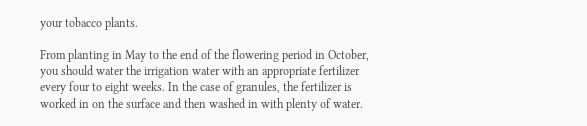your tobacco plants.

From planting in May to the end of the flowering period in October, you should water the irrigation water with an appropriate fertilizer every four to eight weeks. In the case of granules, the fertilizer is worked in on the surface and then washed in with plenty of water.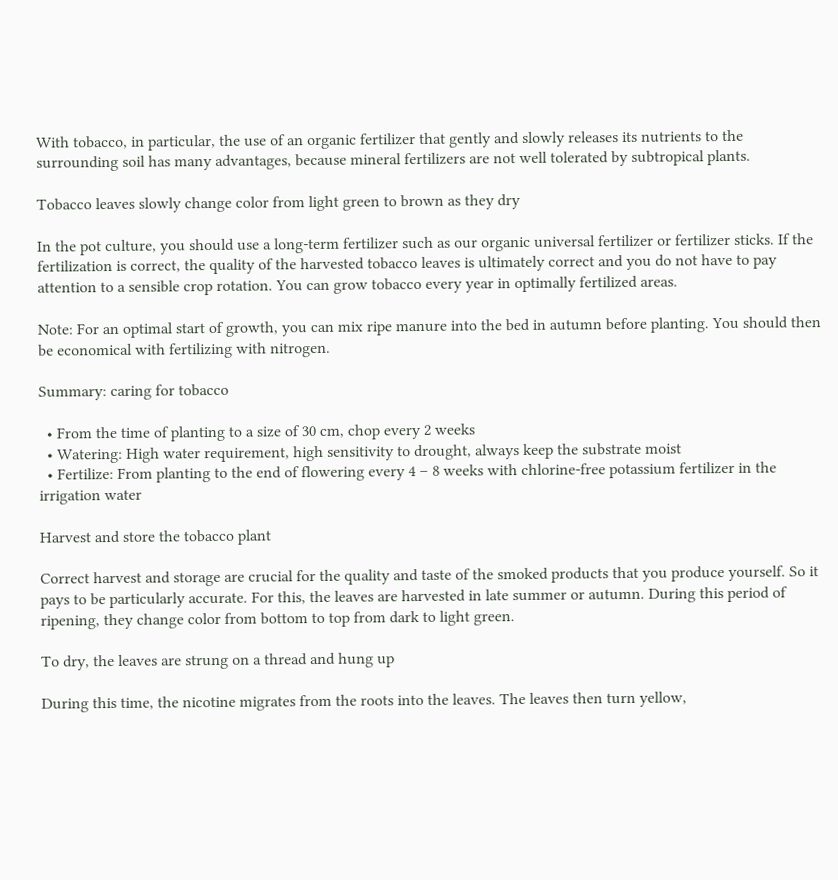With tobacco, in particular, the use of an organic fertilizer that gently and slowly releases its nutrients to the surrounding soil has many advantages, because mineral fertilizers are not well tolerated by subtropical plants.

Tobacco leaves slowly change color from light green to brown as they dry

In the pot culture, you should use a long-term fertilizer such as our organic universal fertilizer or fertilizer sticks. If the fertilization is correct, the quality of the harvested tobacco leaves is ultimately correct and you do not have to pay attention to a sensible crop rotation. You can grow tobacco every year in optimally fertilized areas.

Note: For an optimal start of growth, you can mix ripe manure into the bed in autumn before planting. You should then be economical with fertilizing with nitrogen.

Summary: caring for tobacco

  • From the time of planting to a size of 30 cm, chop every 2 weeks
  • Watering: High water requirement, high sensitivity to drought, always keep the substrate moist
  • Fertilize: From planting to the end of flowering every 4 – 8 weeks with chlorine-free potassium fertilizer in the irrigation water

Harvest and store the tobacco plant

Correct harvest and storage are crucial for the quality and taste of the smoked products that you produce yourself. So it pays to be particularly accurate. For this, the leaves are harvested in late summer or autumn. During this period of ripening, they change color from bottom to top from dark to light green.

To dry, the leaves are strung on a thread and hung up

During this time, the nicotine migrates from the roots into the leaves. The leaves then turn yellow,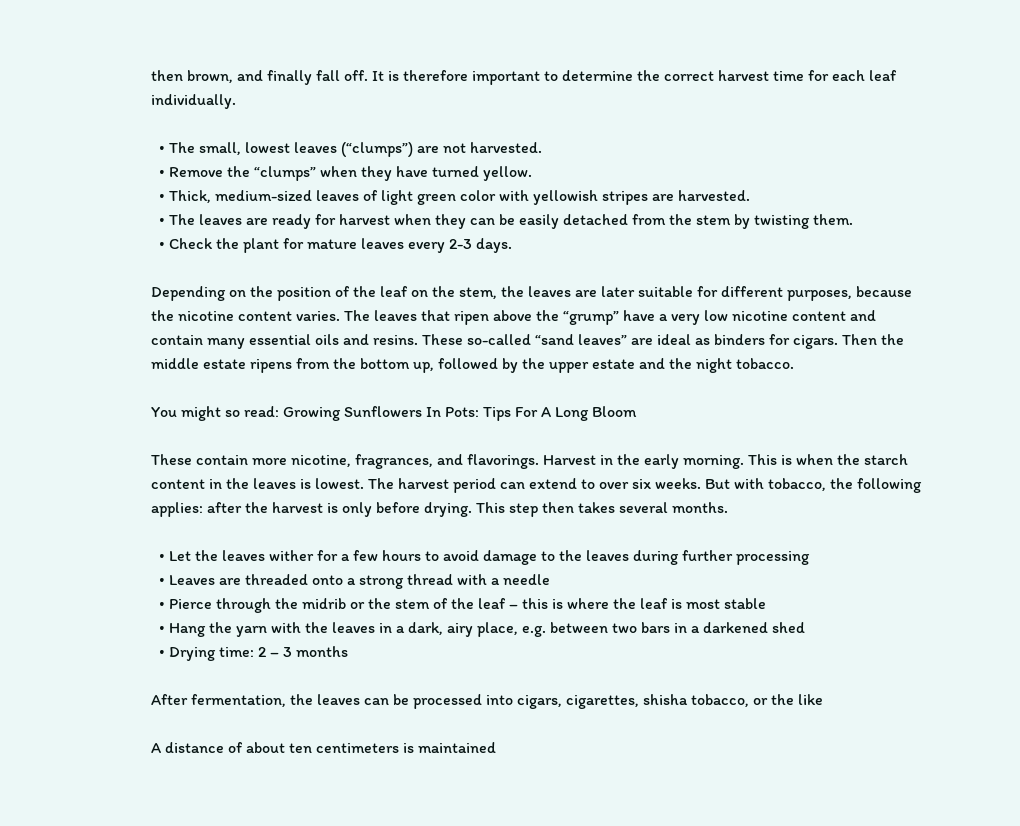then brown, and finally fall off. It is therefore important to determine the correct harvest time for each leaf individually.

  • The small, lowest leaves (“clumps”) are not harvested.
  • Remove the “clumps” when they have turned yellow.
  • Thick, medium-sized leaves of light green color with yellowish stripes are harvested.
  • The leaves are ready for harvest when they can be easily detached from the stem by twisting them.
  • Check the plant for mature leaves every 2-3 days.

Depending on the position of the leaf on the stem, the leaves are later suitable for different purposes, because the nicotine content varies. The leaves that ripen above the “grump” have a very low nicotine content and contain many essential oils and resins. These so-called “sand leaves” are ideal as binders for cigars. Then the middle estate ripens from the bottom up, followed by the upper estate and the night tobacco.

You might so read: Growing Sunflowers In Pots: Tips For A Long Bloom

These contain more nicotine, fragrances, and flavorings. Harvest in the early morning. This is when the starch content in the leaves is lowest. The harvest period can extend to over six weeks. But with tobacco, the following applies: after the harvest is only before drying. This step then takes several months.

  • Let the leaves wither for a few hours to avoid damage to the leaves during further processing
  • Leaves are threaded onto a strong thread with a needle
  • Pierce through the midrib or the stem of the leaf – this is where the leaf is most stable
  • Hang the yarn with the leaves in a dark, airy place, e.g. between two bars in a darkened shed
  • Drying time: 2 – 3 months

After fermentation, the leaves can be processed into cigars, cigarettes, shisha tobacco, or the like

A distance of about ten centimeters is maintained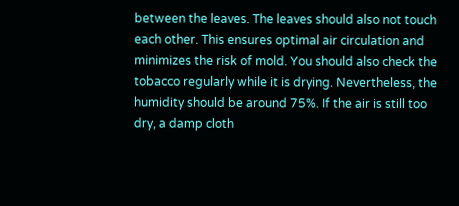between the leaves. The leaves should also not touch each other. This ensures optimal air circulation and minimizes the risk of mold. You should also check the tobacco regularly while it is drying. Nevertheless, the humidity should be around 75%. If the air is still too dry, a damp cloth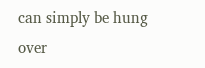can simply be hung over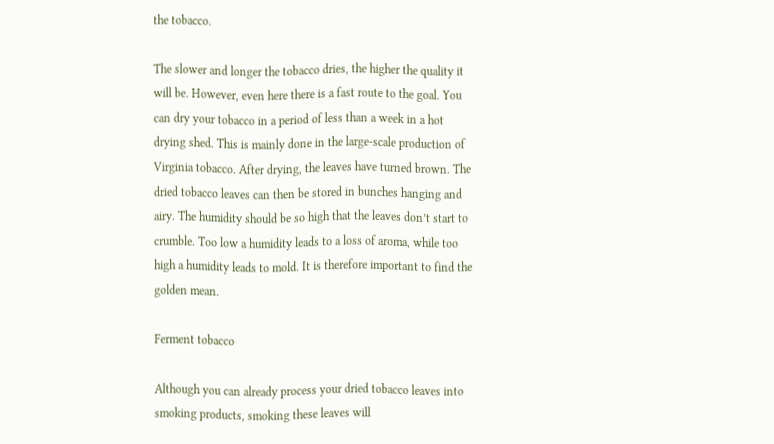the tobacco.

The slower and longer the tobacco dries, the higher the quality it will be. However, even here there is a fast route to the goal. You can dry your tobacco in a period of less than a week in a hot drying shed. This is mainly done in the large-scale production of Virginia tobacco. After drying, the leaves have turned brown. The dried tobacco leaves can then be stored in bunches hanging and airy. The humidity should be so high that the leaves don’t start to crumble. Too low a humidity leads to a loss of aroma, while too high a humidity leads to mold. It is therefore important to find the golden mean.

Ferment tobacco

Although you can already process your dried tobacco leaves into smoking products, smoking these leaves will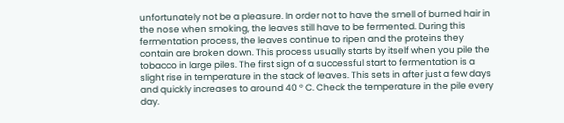unfortunately not be a pleasure. In order not to have the smell of burned hair in the nose when smoking, the leaves still have to be fermented. During this fermentation process, the leaves continue to ripen and the proteins they contain are broken down. This process usually starts by itself when you pile the tobacco in large piles. The first sign of a successful start to fermentation is a slight rise in temperature in the stack of leaves. This sets in after just a few days and quickly increases to around 40 ° C. Check the temperature in the pile every day.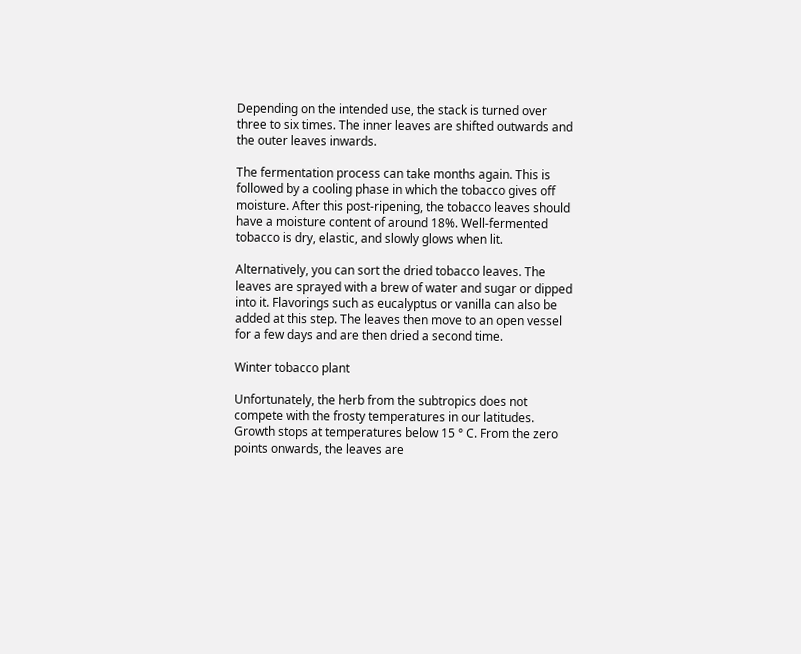Depending on the intended use, the stack is turned over three to six times. The inner leaves are shifted outwards and the outer leaves inwards.

The fermentation process can take months again. This is followed by a cooling phase in which the tobacco gives off moisture. After this post-ripening, the tobacco leaves should have a moisture content of around 18%. Well-fermented tobacco is dry, elastic, and slowly glows when lit.

Alternatively, you can sort the dried tobacco leaves. The leaves are sprayed with a brew of water and sugar or dipped into it. Flavorings such as eucalyptus or vanilla can also be added at this step. The leaves then move to an open vessel for a few days and are then dried a second time.

Winter tobacco plant

Unfortunately, the herb from the subtropics does not compete with the frosty temperatures in our latitudes. Growth stops at temperatures below 15 ° C. From the zero points onwards, the leaves are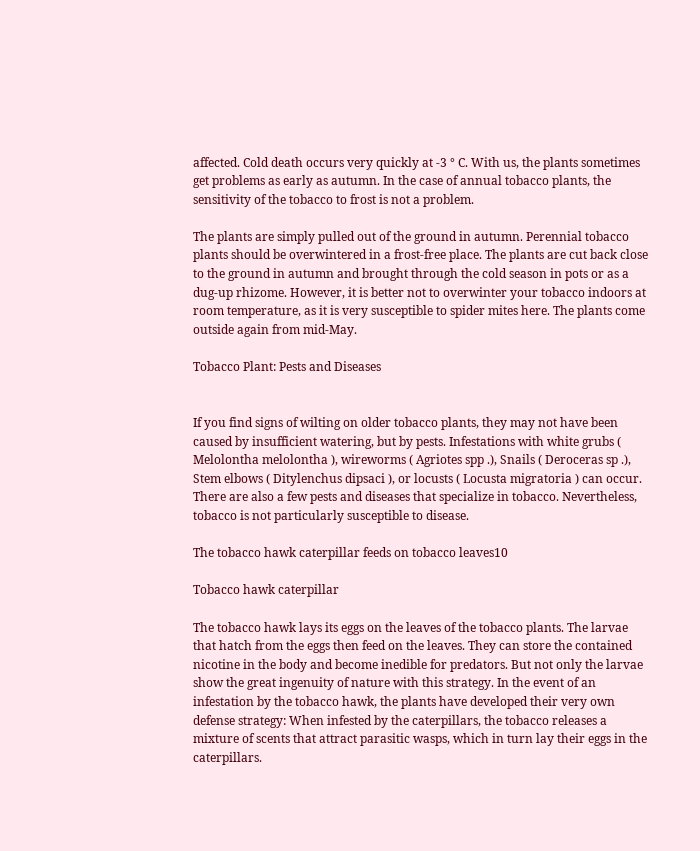affected. Cold death occurs very quickly at -3 ° C. With us, the plants sometimes get problems as early as autumn. In the case of annual tobacco plants, the sensitivity of the tobacco to frost is not a problem.

The plants are simply pulled out of the ground in autumn. Perennial tobacco plants should be overwintered in a frost-free place. The plants are cut back close to the ground in autumn and brought through the cold season in pots or as a dug-up rhizome. However, it is better not to overwinter your tobacco indoors at room temperature, as it is very susceptible to spider mites here. The plants come outside again from mid-May.

Tobacco Plant: Pests and Diseases


If you find signs of wilting on older tobacco plants, they may not have been caused by insufficient watering, but by pests. Infestations with white grubs ( Melolontha melolontha ), wireworms ( Agriotes spp .), Snails ( Deroceras sp .), Stem elbows ( Ditylenchus dipsaci ), or locusts ( Locusta migratoria ) can occur. There are also a few pests and diseases that specialize in tobacco. Nevertheless, tobacco is not particularly susceptible to disease.

The tobacco hawk caterpillar feeds on tobacco leaves10

Tobacco hawk caterpillar

The tobacco hawk lays its eggs on the leaves of the tobacco plants. The larvae that hatch from the eggs then feed on the leaves. They can store the contained nicotine in the body and become inedible for predators. But not only the larvae show the great ingenuity of nature with this strategy. In the event of an infestation by the tobacco hawk, the plants have developed their very own defense strategy: When infested by the caterpillars, the tobacco releases a mixture of scents that attract parasitic wasps, which in turn lay their eggs in the caterpillars.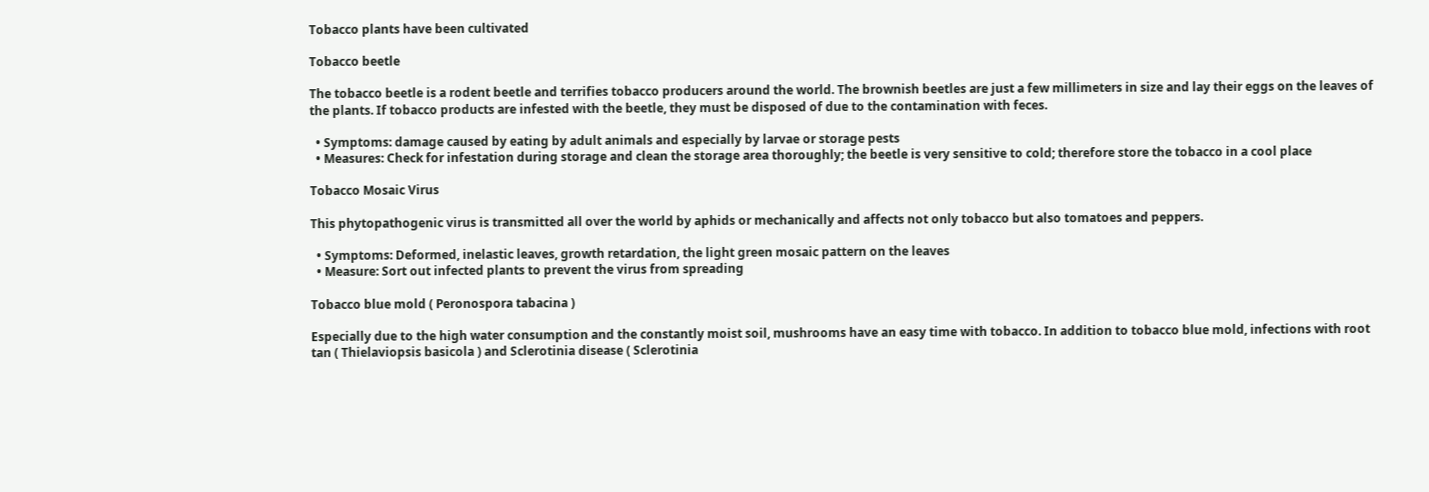Tobacco plants have been cultivated

Tobacco beetle

The tobacco beetle is a rodent beetle and terrifies tobacco producers around the world. The brownish beetles are just a few millimeters in size and lay their eggs on the leaves of the plants. If tobacco products are infested with the beetle, they must be disposed of due to the contamination with feces.

  • Symptoms: damage caused by eating by adult animals and especially by larvae or storage pests
  • Measures: Check for infestation during storage and clean the storage area thoroughly; the beetle is very sensitive to cold; therefore store the tobacco in a cool place

Tobacco Mosaic Virus

This phytopathogenic virus is transmitted all over the world by aphids or mechanically and affects not only tobacco but also tomatoes and peppers.

  • Symptoms: Deformed, inelastic leaves, growth retardation, the light green mosaic pattern on the leaves
  • Measure: Sort out infected plants to prevent the virus from spreading

Tobacco blue mold ( Peronospora tabacina )

Especially due to the high water consumption and the constantly moist soil, mushrooms have an easy time with tobacco. In addition to tobacco blue mold, infections with root tan ( Thielaviopsis basicola ) and Sclerotinia disease ( Sclerotinia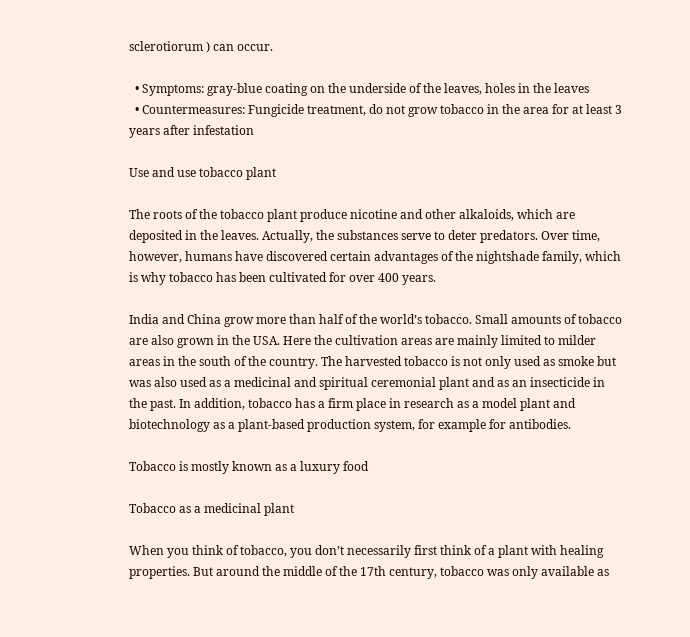sclerotiorum ) can occur.

  • Symptoms: gray-blue coating on the underside of the leaves, holes in the leaves
  • Countermeasures: Fungicide treatment, do not grow tobacco in the area for at least 3 years after infestation

Use and use tobacco plant

The roots of the tobacco plant produce nicotine and other alkaloids, which are deposited in the leaves. Actually, the substances serve to deter predators. Over time, however, humans have discovered certain advantages of the nightshade family, which is why tobacco has been cultivated for over 400 years.

India and China grow more than half of the world’s tobacco. Small amounts of tobacco are also grown in the USA. Here the cultivation areas are mainly limited to milder areas in the south of the country. The harvested tobacco is not only used as smoke but was also used as a medicinal and spiritual ceremonial plant and as an insecticide in the past. In addition, tobacco has a firm place in research as a model plant and biotechnology as a plant-based production system, for example for antibodies.

Tobacco is mostly known as a luxury food

Tobacco as a medicinal plant

When you think of tobacco, you don’t necessarily first think of a plant with healing properties. But around the middle of the 17th century, tobacco was only available as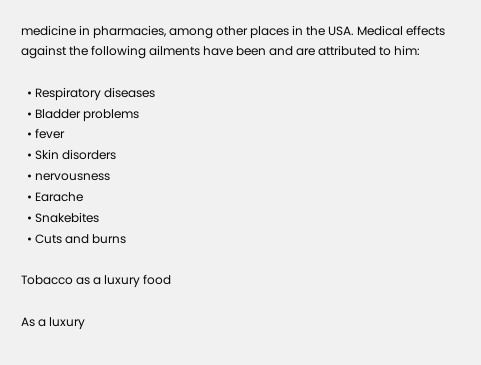medicine in pharmacies, among other places in the USA. Medical effects against the following ailments have been and are attributed to him:

  • Respiratory diseases
  • Bladder problems
  • fever
  • Skin disorders
  • nervousness
  • Earache
  • Snakebites
  • Cuts and burns

Tobacco as a luxury food

As a luxury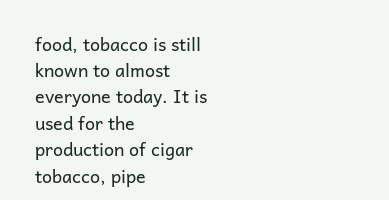food, tobacco is still known to almost everyone today. It is used for the production of cigar tobacco, pipe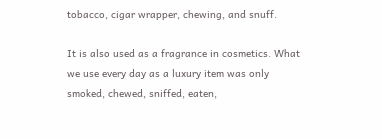tobacco, cigar wrapper, chewing, and snuff.

It is also used as a fragrance in cosmetics. What we use every day as a luxury item was only smoked, chewed, sniffed, eaten,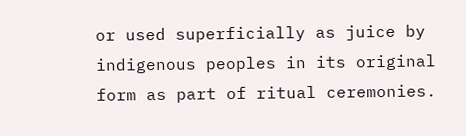or used superficially as juice by indigenous peoples in its original form as part of ritual ceremonies.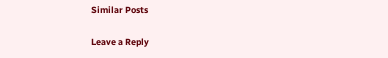Similar Posts

Leave a Reply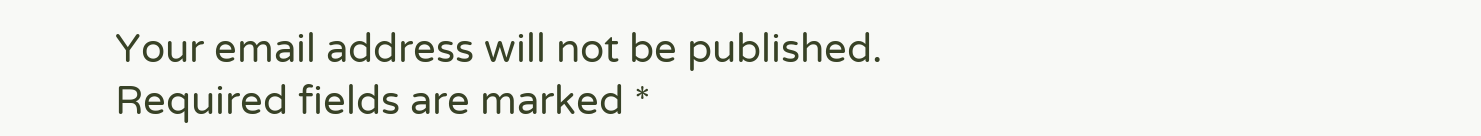Your email address will not be published. Required fields are marked *